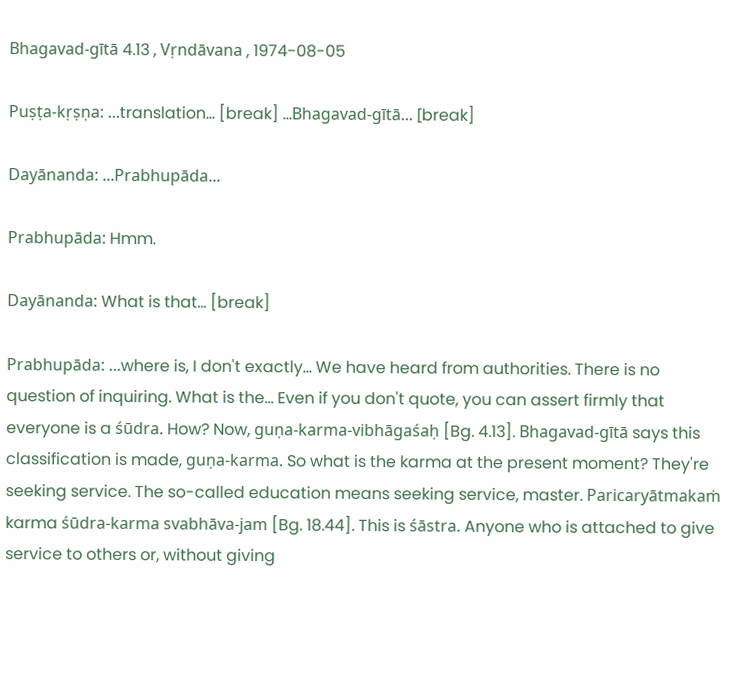Bhagavad-gītā 4.13 , Vṛndāvana , 1974-08-05

Puṣṭa-kṛṣṇa: ...translation... [break] ...Bhagavad-gītā... [break]

Dayānanda: ...Prabhupāda...

Prabhupāda: Hmm.

Dayānanda: What is that... [break]

Prabhupāda: ...where is, I don't exactly... We have heard from authorities. There is no question of inquiring. What is the... Even if you don't quote, you can assert firmly that everyone is a śūdra. How? Now, guṇa-karma-vibhāgaśaḥ [Bg. 4.13]. Bhagavad-gītā says this classification is made, guṇa-karma. So what is the karma at the present moment? They're seeking service. The so-called education means seeking service, master. Paricaryātmakaṁ karma śūdra-karma svabhāva-jam [Bg. 18.44]. This is śāstra. Anyone who is attached to give service to others or, without giving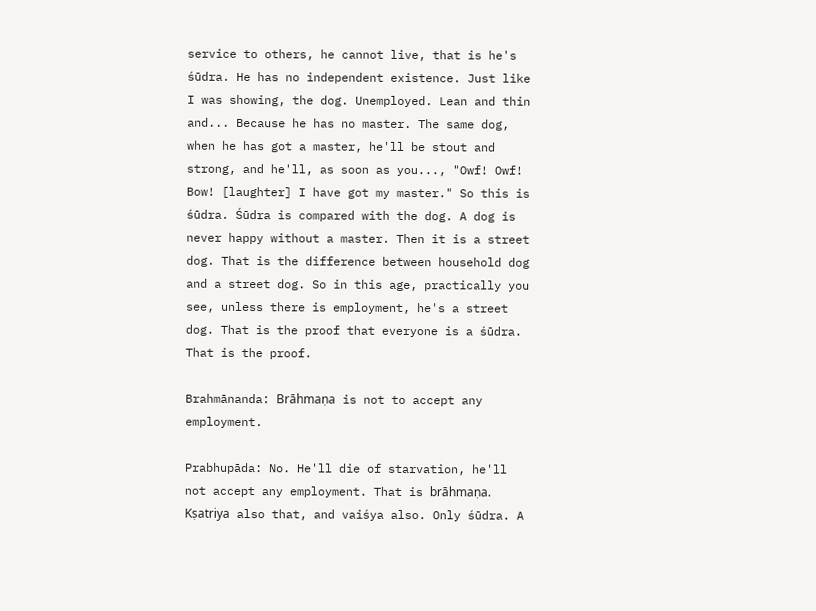service to others, he cannot live, that is he's śūdra. He has no independent existence. Just like I was showing, the dog. Unemployed. Lean and thin and... Because he has no master. The same dog, when he has got a master, he'll be stout and strong, and he'll, as soon as you..., "Owf! Owf! Bow! [laughter] I have got my master." So this is śūdra. Śūdra is compared with the dog. A dog is never happy without a master. Then it is a street dog. That is the difference between household dog and a street dog. So in this age, practically you see, unless there is employment, he's a street dog. That is the proof that everyone is a śūdra. That is the proof.

Brahmānanda: Brāhmaṇa is not to accept any employment.

Prabhupāda: No. He'll die of starvation, he'll not accept any employment. That is brāhmaṇa. Kṣatriya also that, and vaiśya also. Only śūdra. A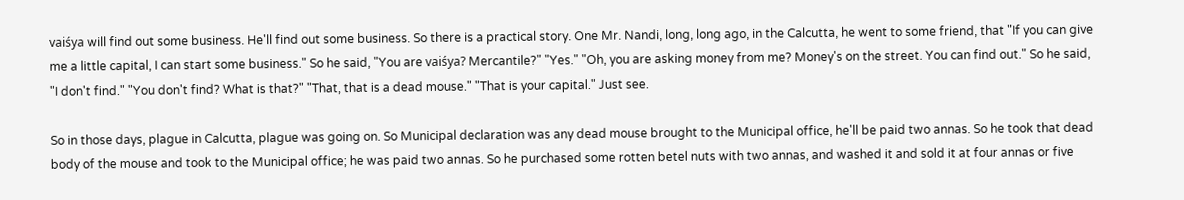vaiśya will find out some business. He'll find out some business. So there is a practical story. One Mr. Nandi, long, long ago, in the Calcutta, he went to some friend, that "If you can give me a little capital, I can start some business." So he said, "You are vaiśya? Mercantile?" "Yes." "Oh, you are asking money from me? Money's on the street. You can find out." So he said, "I don't find." "You don't find? What is that?" "That, that is a dead mouse." "That is your capital." Just see.

So in those days, plague in Calcutta, plague was going on. So Municipal declaration was any dead mouse brought to the Municipal office, he'll be paid two annas. So he took that dead body of the mouse and took to the Municipal office; he was paid two annas. So he purchased some rotten betel nuts with two annas, and washed it and sold it at four annas or five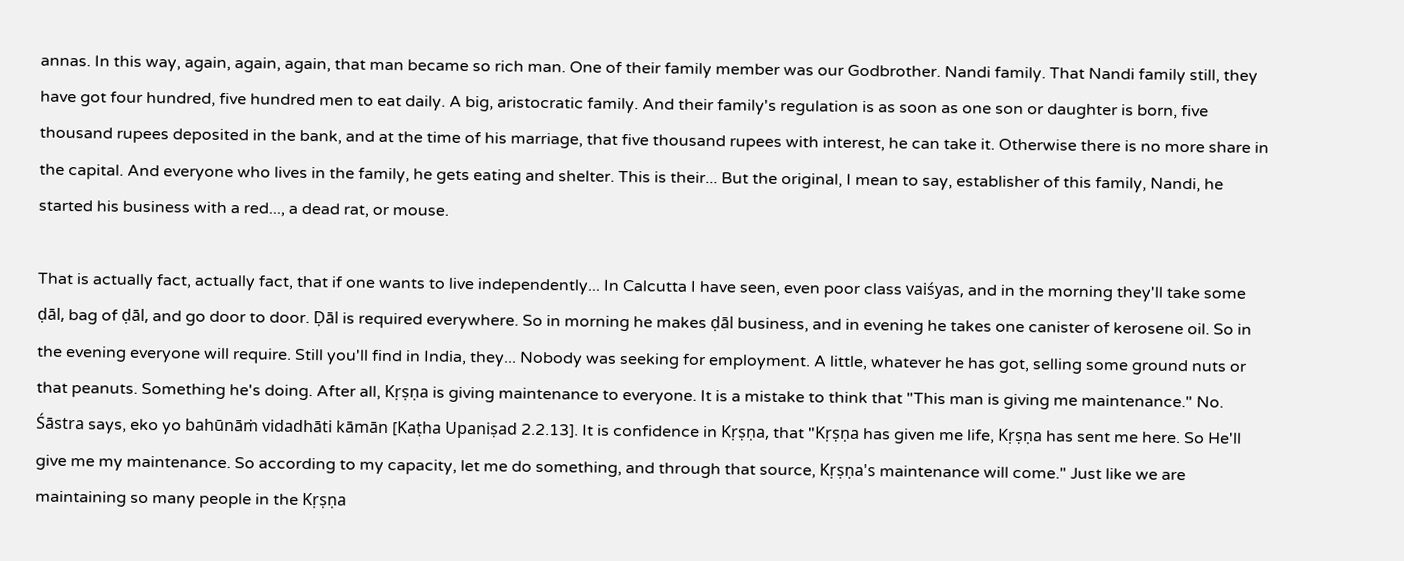annas. In this way, again, again, again, that man became so rich man. One of their family member was our Godbrother. Nandi family. That Nandi family still, they have got four hundred, five hundred men to eat daily. A big, aristocratic family. And their family's regulation is as soon as one son or daughter is born, five thousand rupees deposited in the bank, and at the time of his marriage, that five thousand rupees with interest, he can take it. Otherwise there is no more share in the capital. And everyone who lives in the family, he gets eating and shelter. This is their... But the original, I mean to say, establisher of this family, Nandi, he started his business with a red..., a dead rat, or mouse.

That is actually fact, actually fact, that if one wants to live independently... In Calcutta I have seen, even poor class vaiśyas, and in the morning they'll take some ḍāl, bag of ḍāl, and go door to door. Ḍāl is required everywhere. So in morning he makes ḍāl business, and in evening he takes one canister of kerosene oil. So in the evening everyone will require. Still you'll find in India, they... Nobody was seeking for employment. A little, whatever he has got, selling some ground nuts or that peanuts. Something he's doing. After all, Kṛṣṇa is giving maintenance to everyone. It is a mistake to think that "This man is giving me maintenance." No. Śāstra says, eko yo bahūnāṁ vidadhāti kāmān [Kaṭha Upaniṣad 2.2.13]. It is confidence in Kṛṣṇa, that "Kṛṣṇa has given me life, Kṛṣṇa has sent me here. So He'll give me my maintenance. So according to my capacity, let me do something, and through that source, Kṛṣṇa's maintenance will come." Just like we are maintaining so many people in the Kṛṣṇa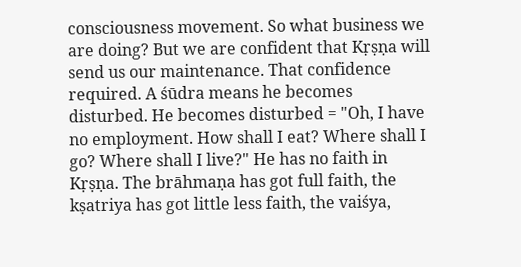consciousness movement. So what business we are doing? But we are confident that Kṛṣṇa will send us our maintenance. That confidence required. A śūdra means he becomes disturbed. He becomes disturbed = "Oh, I have no employment. How shall I eat? Where shall I go? Where shall I live?" He has no faith in Kṛṣṇa. The brāhmaṇa has got full faith, the kṣatriya has got little less faith, the vaiśya,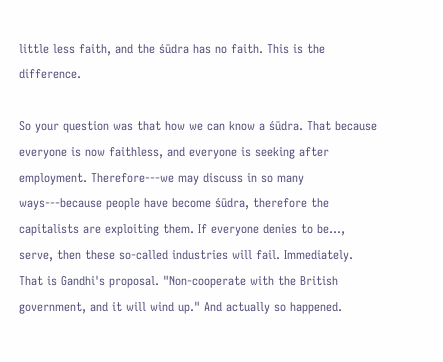little less faith, and the śūdra has no faith. This is the difference.

So your question was that how we can know a śūdra. That because everyone is now faithless, and everyone is seeking after employment. Therefore---we may discuss in so many ways---because people have become śūdra, therefore the capitalists are exploiting them. If everyone denies to be..., serve, then these so-called industries will fail. Immediately. That is Gandhi's proposal. "Non-cooperate with the British government, and it will wind up." And actually so happened.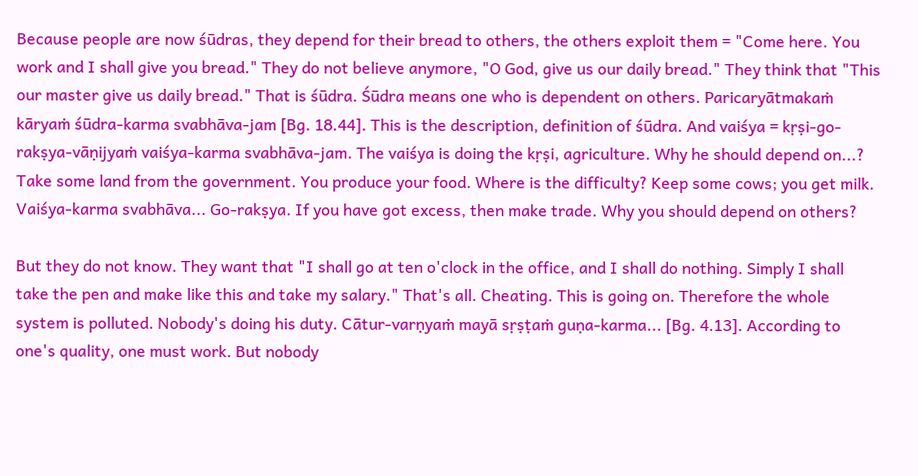Because people are now śūdras, they depend for their bread to others, the others exploit them = "Come here. You work and I shall give you bread." They do not believe anymore, "O God, give us our daily bread." They think that "This our master give us daily bread." That is śūdra. Śūdra means one who is dependent on others. Paricaryātmakaṁ kāryaṁ śūdra-karma svabhāva-jam [Bg. 18.44]. This is the description, definition of śūdra. And vaiśya = kṛṣi-go-rakṣya-vāṇijyaṁ vaiśya-karma svabhāva-jam. The vaiśya is doing the kṛṣi, agriculture. Why he should depend on...? Take some land from the government. You produce your food. Where is the difficulty? Keep some cows; you get milk. Vaiśya-karma svabhāva... Go-rakṣya. If you have got excess, then make trade. Why you should depend on others?

But they do not know. They want that "I shall go at ten o'clock in the office, and I shall do nothing. Simply I shall take the pen and make like this and take my salary." That's all. Cheating. This is going on. Therefore the whole system is polluted. Nobody's doing his duty. Cātur-varṇyaṁ mayā sṛṣṭaṁ guṇa-karma... [Bg. 4.13]. According to one's quality, one must work. But nobody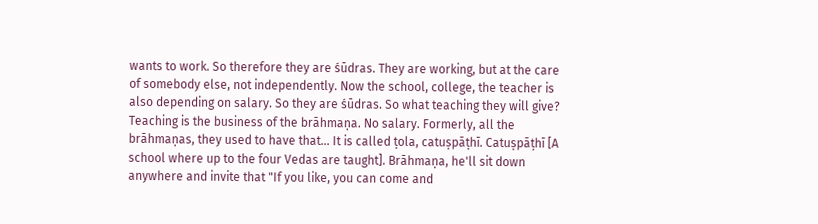wants to work. So therefore they are śūdras. They are working, but at the care of somebody else, not independently. Now the school, college, the teacher is also depending on salary. So they are śūdras. So what teaching they will give? Teaching is the business of the brāhmaṇa. No salary. Formerly, all the brāhmaṇas, they used to have that... It is called ṭola, catuṣpāṭhī. Catuṣpāṭhī [A school where up to the four Vedas are taught]. Brāhmaṇa, he'll sit down anywhere and invite that "If you like, you can come and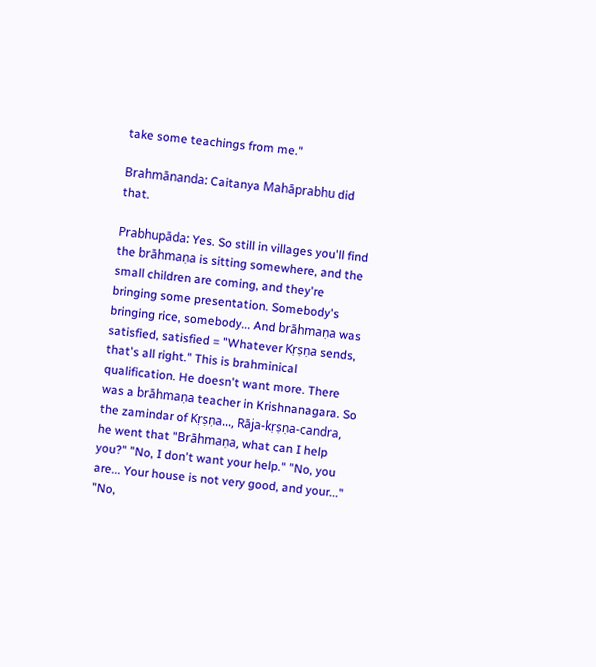take some teachings from me."

Brahmānanda: Caitanya Mahāprabhu did that.

Prabhupāda: Yes. So still in villages you'll find the brāhmaṇa is sitting somewhere, and the small children are coming, and they're bringing some presentation. Somebody's bringing rice, somebody... And brāhmaṇa was satisfied, satisfied = "Whatever Kṛṣṇa sends, that's all right." This is brahminical qualification. He doesn't want more. There was a brāhmaṇa teacher in Krishnanagara. So the zamindar of Kṛṣṇa..., Rāja-kṛṣṇa-candra, he went that "Brāhmaṇa, what can I help you?" "No, I don't want your help." "No, you are... Your house is not very good, and your..." "No,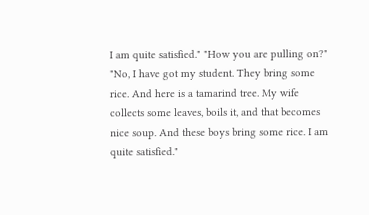I am quite satisfied." "How you are pulling on?" "No, I have got my student. They bring some rice. And here is a tamarind tree. My wife collects some leaves, boils it, and that becomes nice soup. And these boys bring some rice. I am quite satisfied."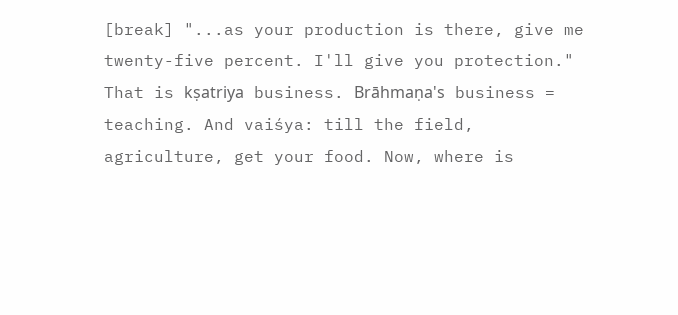[break] "...as your production is there, give me twenty-five percent. I'll give you protection." That is kṣatriya business. Brāhmaṇa's business = teaching. And vaiśya: till the field, agriculture, get your food. Now, where is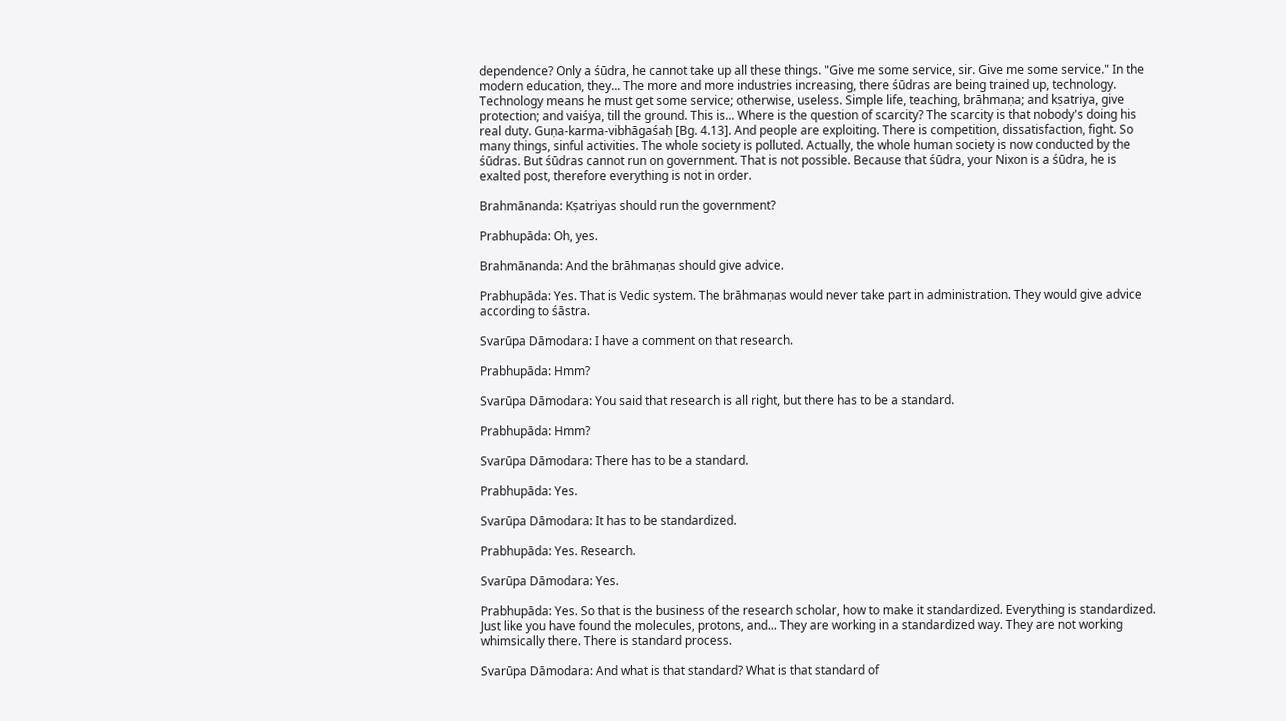dependence? Only a śūdra, he cannot take up all these things. "Give me some service, sir. Give me some service." In the modern education, they... The more and more industries increasing, there śūdras are being trained up, technology. Technology means he must get some service; otherwise, useless. Simple life, teaching, brāhmaṇa; and kṣatriya, give protection; and vaiśya, till the ground. This is... Where is the question of scarcity? The scarcity is that nobody's doing his real duty. Guṇa-karma-vibhāgaśaḥ [Bg. 4.13]. And people are exploiting. There is competition, dissatisfaction, fight. So many things, sinful activities. The whole society is polluted. Actually, the whole human society is now conducted by the śūdras. But śūdras cannot run on government. That is not possible. Because that śūdra, your Nixon is a śūdra, he is exalted post, therefore everything is not in order.

Brahmānanda: Kṣatriyas should run the government?

Prabhupāda: Oh, yes.

Brahmānanda: And the brāhmaṇas should give advice.

Prabhupāda: Yes. That is Vedic system. The brāhmaṇas would never take part in administration. They would give advice according to śāstra.

Svarūpa Dāmodara: I have a comment on that research.

Prabhupāda: Hmm?

Svarūpa Dāmodara: You said that research is all right, but there has to be a standard.

Prabhupāda: Hmm?

Svarūpa Dāmodara: There has to be a standard.

Prabhupāda: Yes.

Svarūpa Dāmodara: It has to be standardized.

Prabhupāda: Yes. Research.

Svarūpa Dāmodara: Yes.

Prabhupāda: Yes. So that is the business of the research scholar, how to make it standardized. Everything is standardized. Just like you have found the molecules, protons, and... They are working in a standardized way. They are not working whimsically there. There is standard process.

Svarūpa Dāmodara: And what is that standard? What is that standard of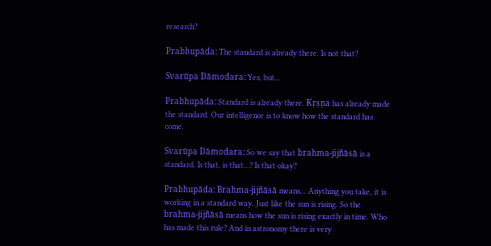research?

Prabhupāda: The standard is already there. Is not that?

Svarūpa Dāmodara: Yes, but...

Prabhupāda: Standard is already there. Kṛṣṇa has already made the standard. Our intelligence is to know how the standard has come.

Svarūpa Dāmodara: So we say that brahma-jijñāsā is a standard. Is that, is that...? Is that okay?

Prabhupāda: Brahma-jijñāsā means... Anything you take, it is working in a standard way. Just like the sun is rising. So the brahma-jijñāsā means how the sun is rising exactly in time. Who has made this rule? And in astronomy there is very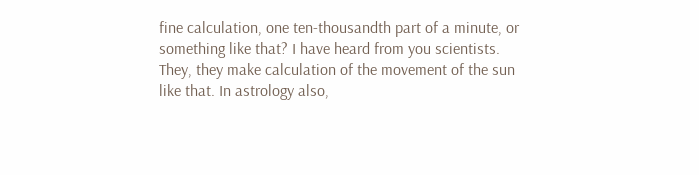fine calculation, one ten-thousandth part of a minute, or something like that? I have heard from you scientists. They, they make calculation of the movement of the sun like that. In astrology also,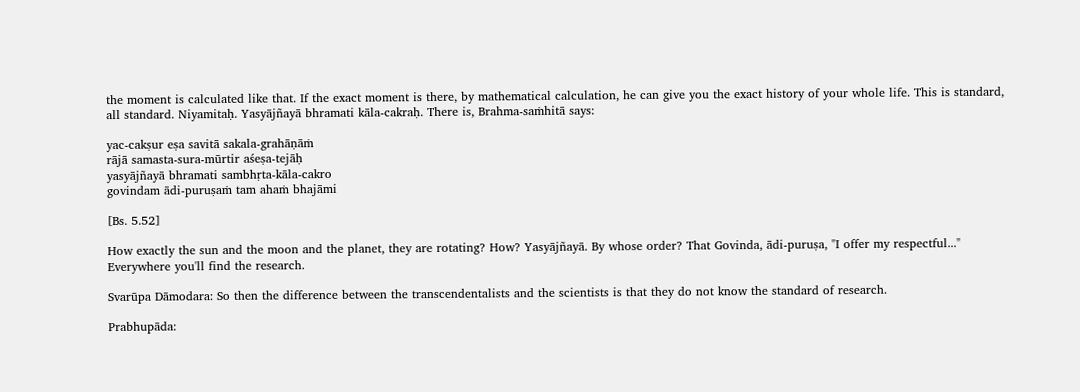the moment is calculated like that. If the exact moment is there, by mathematical calculation, he can give you the exact history of your whole life. This is standard, all standard. Niyamitaḥ. Yasyājñayā bhramati kāla-cakraḥ. There is, Brahma-saṁhitā says:

yac-cakṣur eṣa savitā sakala-grahāṇāṁ
rājā samasta-sura-mūrtir aśeṣa-tejāḥ
yasyājñayā bhramati sambhṛta-kāla-cakro
govindam ādi-puruṣaṁ tam ahaṁ bhajāmi

[Bs. 5.52]

How exactly the sun and the moon and the planet, they are rotating? How? Yasyājñayā. By whose order? That Govinda, ādi-puruṣa, "I offer my respectful..." Everywhere you'll find the research.

Svarūpa Dāmodara: So then the difference between the transcendentalists and the scientists is that they do not know the standard of research.

Prabhupāda: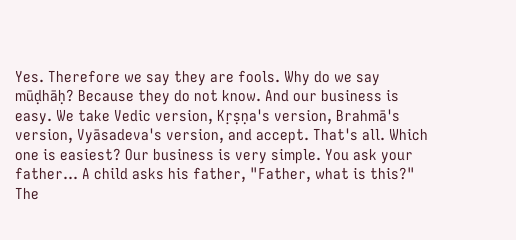Yes. Therefore we say they are fools. Why do we say mūḍhāḥ? Because they do not know. And our business is easy. We take Vedic version, Kṛṣṇa's version, Brahmā's version, Vyāsadeva's version, and accept. That's all. Which one is easiest? Our business is very simple. You ask your father... A child asks his father, "Father, what is this?" The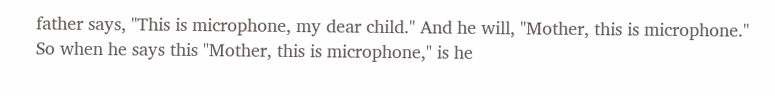father says, "This is microphone, my dear child." And he will, "Mother, this is microphone." So when he says this "Mother, this is microphone," is he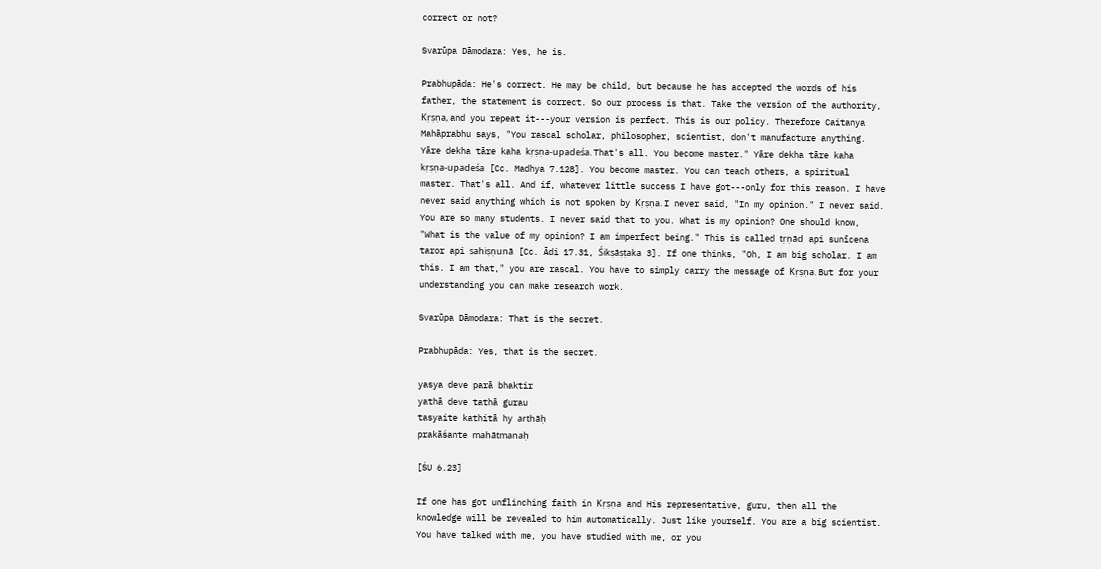correct or not?

Svarūpa Dāmodara: Yes, he is.

Prabhupāda: He's correct. He may be child, but because he has accepted the words of his father, the statement is correct. So our process is that. Take the version of the authority, Kṛṣṇa, and you repeat it---your version is perfect. This is our policy. Therefore Caitanya Mahāprabhu says, "You rascal scholar, philosopher, scientist, don't manufacture anything. Yāre dekha tāre kaha kṛṣṇa-upadeśa. That's all. You become master." Yāre dekha tāre kaha kṛṣṇa-upadeśa [Cc. Madhya 7.128]. You become master. You can teach others, a spiritual master. That's all. And if, whatever little success I have got---only for this reason. I have never said anything which is not spoken by Kṛṣṇa. I never said, "In my opinion." I never said. You are so many students. I never said that to you. What is my opinion? One should know, "What is the value of my opinion? I am imperfect being." This is called tṛṇād api sunīcena taror api sahiṣṇunā [Cc. Ādi 17.31, Śikṣāṣṭaka 3]. If one thinks, "Oh, I am big scholar. I am this. I am that," you are rascal. You have to simply carry the message of Kṛṣṇa. But for your understanding you can make research work.

Svarūpa Dāmodara: That is the secret.

Prabhupāda: Yes, that is the secret.

yasya deve parā bhaktir
yathā deve tathā gurau
tasyaite kathitā hy arthāḥ
prakāśante mahātmanaḥ

[ŚU 6.23]

If one has got unflinching faith in Kṛṣṇa and His representative, guru, then all the knowledge will be revealed to him automatically. Just like yourself. You are a big scientist. You have talked with me, you have studied with me, or you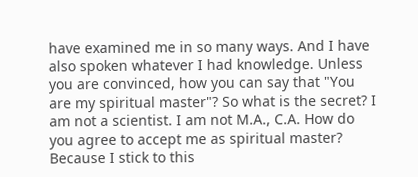have examined me in so many ways. And I have also spoken whatever I had knowledge. Unless you are convinced, how you can say that "You are my spiritual master"? So what is the secret? I am not a scientist. I am not M.A., C.A. How do you agree to accept me as spiritual master? Because I stick to this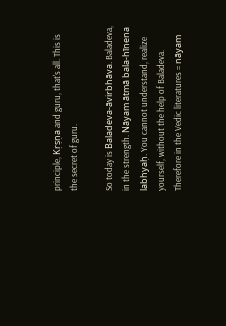principle, Kṛṣṇa and guru, that's all. This is the secret of guru.

So today is Baladeva-āvirbhāva. Baladeva, in the strength. Nāyam ātmā bala-hīnena labhyaḥ. You cannot understand, realize yourself, without the help of Baladeva. Therefore in the Vedic literatures = nāyam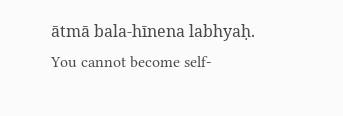ātmā bala-hīnena labhyaḥ. You cannot become self-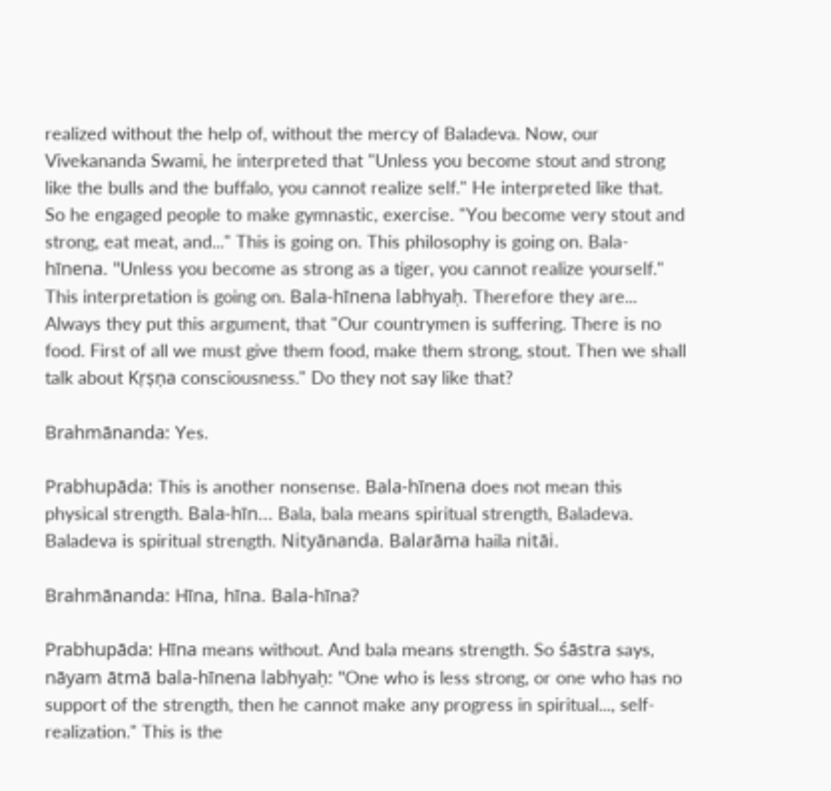realized without the help of, without the mercy of Baladeva. Now, our Vivekananda Swami, he interpreted that "Unless you become stout and strong like the bulls and the buffalo, you cannot realize self." He interpreted like that. So he engaged people to make gymnastic, exercise. "You become very stout and strong, eat meat, and..." This is going on. This philosophy is going on. Bala-hīnena. "Unless you become as strong as a tiger, you cannot realize yourself." This interpretation is going on. Bala-hīnena labhyaḥ. Therefore they are... Always they put this argument, that "Our countrymen is suffering. There is no food. First of all we must give them food, make them strong, stout. Then we shall talk about Kṛṣṇa consciousness." Do they not say like that?

Brahmānanda: Yes.

Prabhupāda: This is another nonsense. Bala-hīnena does not mean this physical strength. Bala-hīn... Bala, bala means spiritual strength, Baladeva. Baladeva is spiritual strength. Nityānanda. Balarāma haila nitāi.

Brahmānanda: Hīna, hīna. Bala-hīna?

Prabhupāda: Hīna means without. And bala means strength. So śāstra says, nāyam ātmā bala-hīnena labhyaḥ: "One who is less strong, or one who has no support of the strength, then he cannot make any progress in spiritual..., self-realization." This is the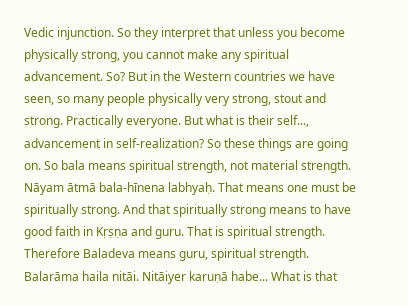Vedic injunction. So they interpret that unless you become physically strong, you cannot make any spiritual advancement. So? But in the Western countries we have seen, so many people physically very strong, stout and strong. Practically everyone. But what is their self..., advancement in self-realization? So these things are going on. So bala means spiritual strength, not material strength. Nāyam ātmā bala-hīnena labhyaḥ. That means one must be spiritually strong. And that spiritually strong means to have good faith in Kṛṣṇa and guru. That is spiritual strength. Therefore Baladeva means guru, spiritual strength. Balarāma haila nitāi. Nitāiyer karuṇā habe... What is that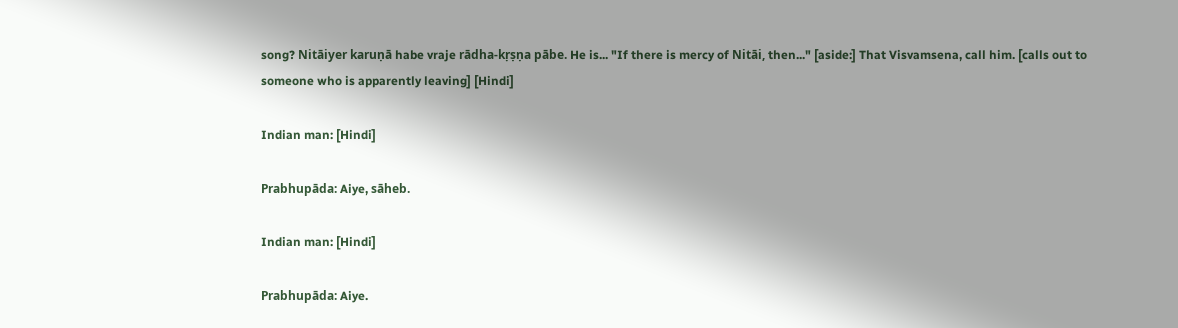song? Nitāiyer karuṇā habe vraje rādha-kṛṣṇa pābe. He is... "If there is mercy of Nitāi, then..." [aside:] That Visvamsena, call him. [calls out to someone who is apparently leaving] [Hindi]

Indian man: [Hindi]

Prabhupāda: Aiye, sāheb.

Indian man: [Hindi]

Prabhupāda: Aiye.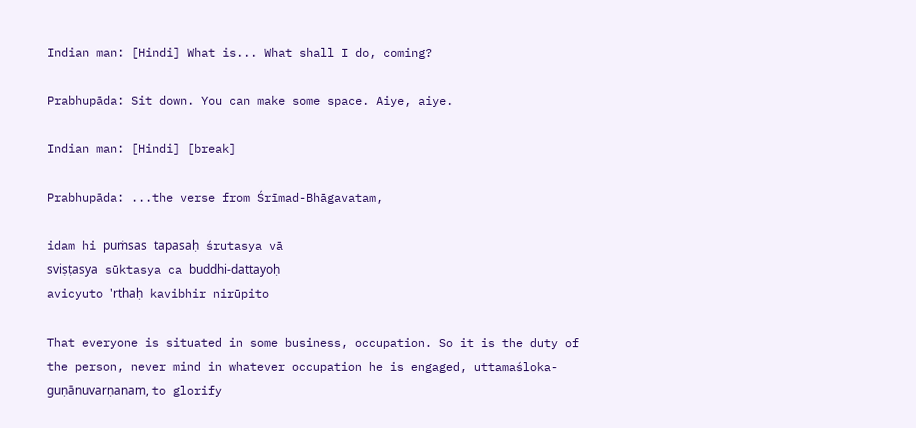Indian man: [Hindi] What is... What shall I do, coming?

Prabhupāda: Sit down. You can make some space. Aiye, aiye.

Indian man: [Hindi] [break]

Prabhupāda: ...the verse from Śrīmad-Bhāgavatam,

idam hi puṁsas tapasaḥ śrutasya vā
sviṣṭasya sūktasya ca buddhi-dattayoḥ
avicyuto 'rthaḥ kavibhir nirūpito

That everyone is situated in some business, occupation. So it is the duty of the person, never mind in whatever occupation he is engaged, uttamaśloka-guṇānuvarṇanam, to glorify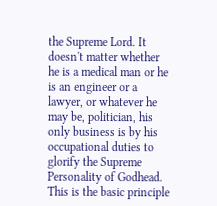the Supreme Lord. It doesn't matter whether he is a medical man or he is an engineer or a lawyer, or whatever he may be, politician, his only business is by his occupational duties to glorify the Supreme Personality of Godhead. This is the basic principle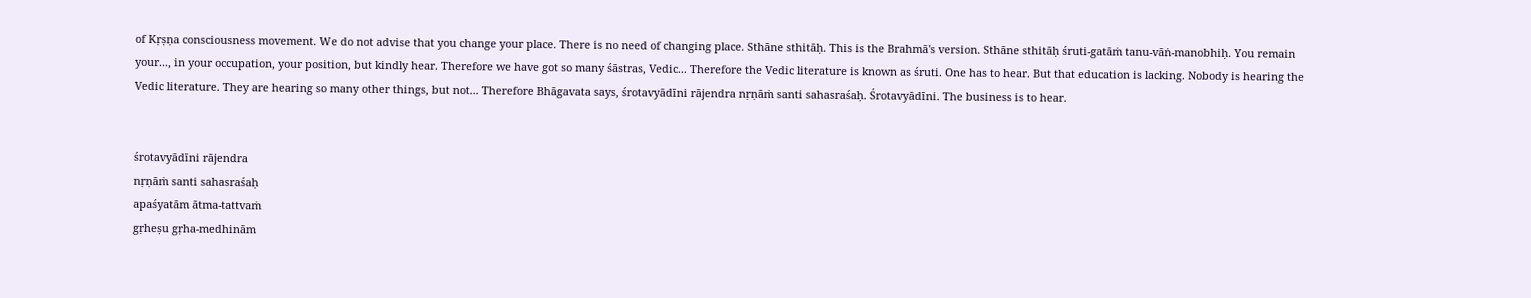of Kṛṣṇa consciousness movement. We do not advise that you change your place. There is no need of changing place. Sthāne sthitāḥ. This is the Brahmā's version. Sthāne sthitāḥ śruti-gatāṁ tanu-vāṅ-manobhiḥ. You remain your..., in your occupation, your position, but kindly hear. Therefore we have got so many śāstras, Vedic... Therefore the Vedic literature is known as śruti. One has to hear. But that education is lacking. Nobody is hearing the Vedic literature. They are hearing so many other things, but not... Therefore Bhāgavata says, śrotavyādīni rājendra nṛṇāṁ santi sahasraśaḥ. Śrotavyādīni. The business is to hear.


śrotavyādīni rājendra
nṛṇāṁ santi sahasraśaḥ
apaśyatām ātma-tattvaṁ
gṛheṣu gṛha-medhinām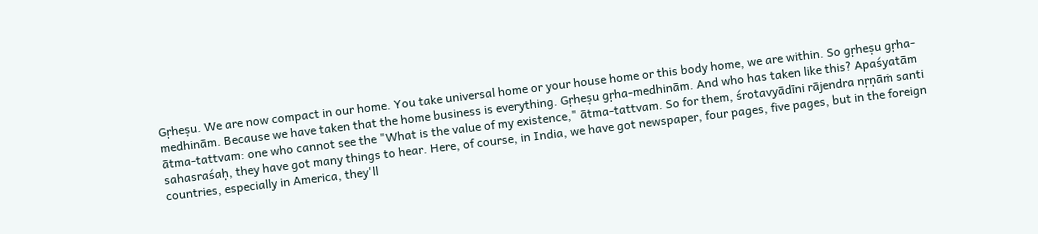Gṛheṣu. We are now compact in our home. You take universal home or your house home or this body home, we are within. So gṛheṣu gṛha-medhinām. Because we have taken that the home business is everything. Gṛheṣu gṛha-medhinām. And who has taken like this? Apaśyatām ātma-tattvam: one who cannot see the "What is the value of my existence," ātma-tattvam. So for them, śrotavyādīni rājendra nṛṇāṁ santi sahasraśaḥ, they have got many things to hear. Here, of course, in India, we have got newspaper, four pages, five pages, but in the foreign countries, especially in America, they'll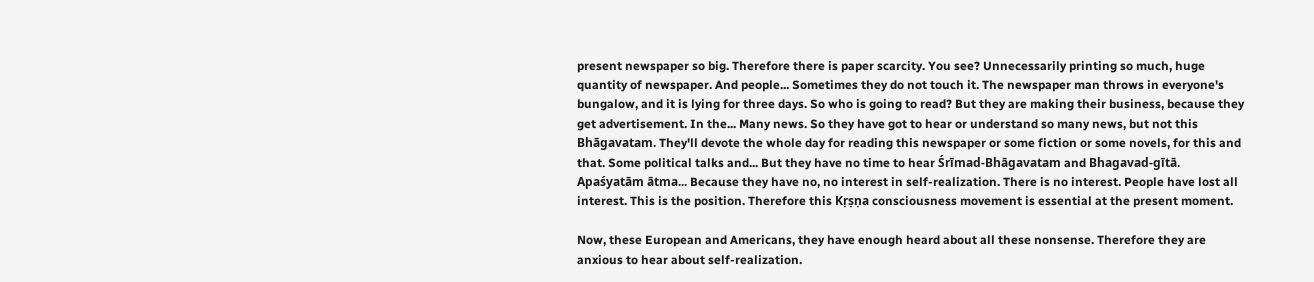present newspaper so big. Therefore there is paper scarcity. You see? Unnecessarily printing so much, huge quantity of newspaper. And people... Sometimes they do not touch it. The newspaper man throws in everyone's bungalow, and it is lying for three days. So who is going to read? But they are making their business, because they get advertisement. In the... Many news. So they have got to hear or understand so many news, but not this Bhāgavatam. They'll devote the whole day for reading this newspaper or some fiction or some novels, for this and that. Some political talks and... But they have no time to hear Śrīmad-Bhāgavatam and Bhagavad-gītā. Apaśyatām ātma... Because they have no, no interest in self-realization. There is no interest. People have lost all interest. This is the position. Therefore this Kṛṣṇa consciousness movement is essential at the present moment.

Now, these European and Americans, they have enough heard about all these nonsense. Therefore they are anxious to hear about self-realization.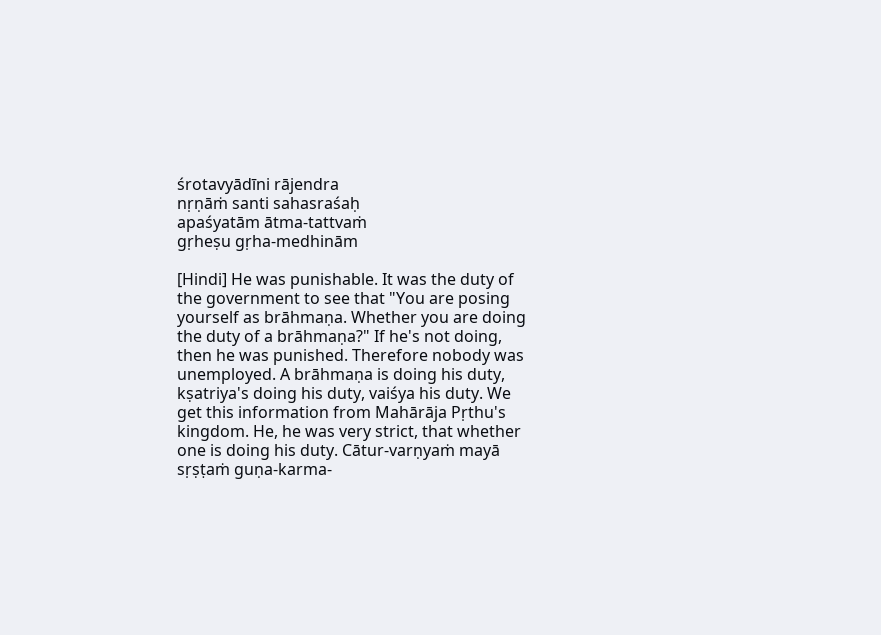śrotavyādīni rājendra
nṛṇāṁ santi sahasraśaḥ
apaśyatām ātma-tattvaṁ
gṛheṣu gṛha-medhinām

[Hindi] He was punishable. It was the duty of the government to see that "You are posing yourself as brāhmaṇa. Whether you are doing the duty of a brāhmaṇa?" If he's not doing, then he was punished. Therefore nobody was unemployed. A brāhmaṇa is doing his duty, kṣatriya's doing his duty, vaiśya his duty. We get this information from Mahārāja Pṛthu's kingdom. He, he was very strict, that whether one is doing his duty. Cātur-varṇyaṁ mayā sṛṣṭaṁ guṇa-karma-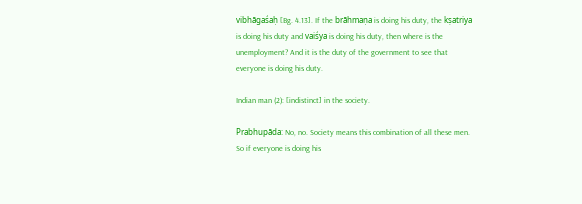vibhāgaśaḥ [Bg. 4.13]. If the brāhmaṇa is doing his duty, the kṣatriya is doing his duty and vaiśya is doing his duty, then where is the unemployment? And it is the duty of the government to see that everyone is doing his duty.

Indian man (2): [indistinct] in the society.

Prabhupāda: No, no. Society means this combination of all these men. So if everyone is doing his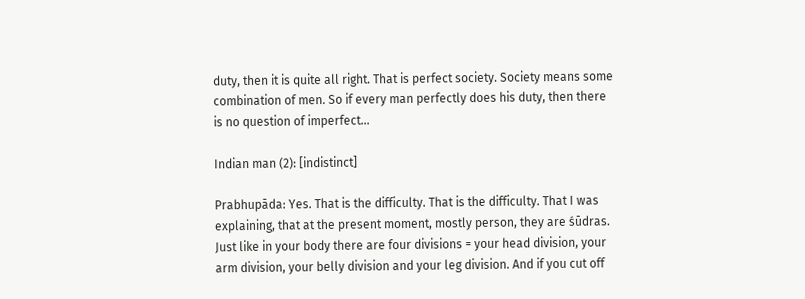duty, then it is quite all right. That is perfect society. Society means some combination of men. So if every man perfectly does his duty, then there is no question of imperfect...

Indian man (2): [indistinct]

Prabhupāda: Yes. That is the difficulty. That is the difficulty. That I was explaining, that at the present moment, mostly person, they are śūdras. Just like in your body there are four divisions = your head division, your arm division, your belly division and your leg division. And if you cut off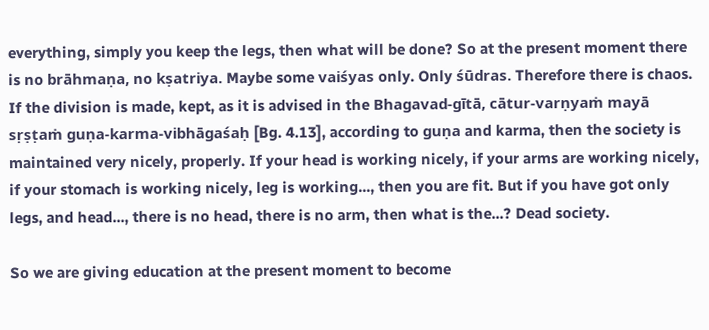everything, simply you keep the legs, then what will be done? So at the present moment there is no brāhmaṇa, no kṣatriya. Maybe some vaiśyas only. Only śūdras. Therefore there is chaos. If the division is made, kept, as it is advised in the Bhagavad-gītā, cātur-varṇyaṁ mayā sṛṣṭaṁ guṇa-karma-vibhāgaśaḥ [Bg. 4.13], according to guṇa and karma, then the society is maintained very nicely, properly. If your head is working nicely, if your arms are working nicely, if your stomach is working nicely, leg is working..., then you are fit. But if you have got only legs, and head..., there is no head, there is no arm, then what is the...? Dead society.

So we are giving education at the present moment to become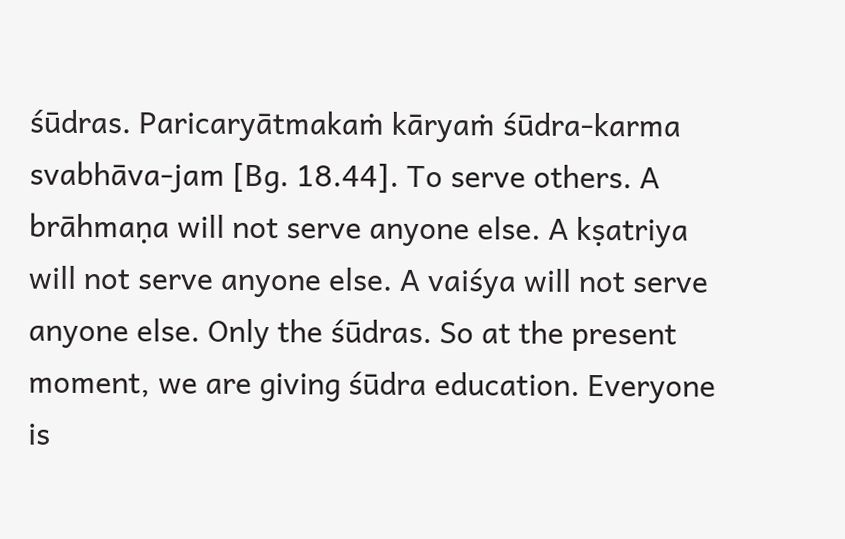śūdras. Paricaryātmakaṁ kāryaṁ śūdra-karma svabhāva-jam [Bg. 18.44]. To serve others. A brāhmaṇa will not serve anyone else. A kṣatriya will not serve anyone else. A vaiśya will not serve anyone else. Only the śūdras. So at the present moment, we are giving śūdra education. Everyone is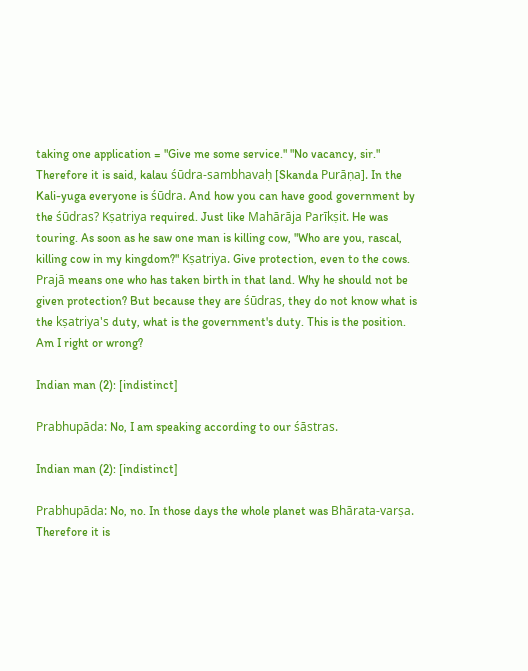taking one application = "Give me some service." "No vacancy, sir." Therefore it is said, kalau śūdra-sambhavaḥ [Skanda Purāṇa]. In the Kali-yuga everyone is śūdra. And how you can have good government by the śūdras? Kṣatriya required. Just like Mahārāja Parīkṣit. He was touring. As soon as he saw one man is killing cow, "Who are you, rascal, killing cow in my kingdom?" Kṣatriya. Give protection, even to the cows. Prajā means one who has taken birth in that land. Why he should not be given protection? But because they are śūdras, they do not know what is the kṣatriya's duty, what is the government's duty. This is the position. Am I right or wrong?

Indian man (2): [indistinct]

Prabhupāda: No, I am speaking according to our śāstras.

Indian man (2): [indistinct]

Prabhupāda: No, no. In those days the whole planet was Bhārata-varṣa. Therefore it is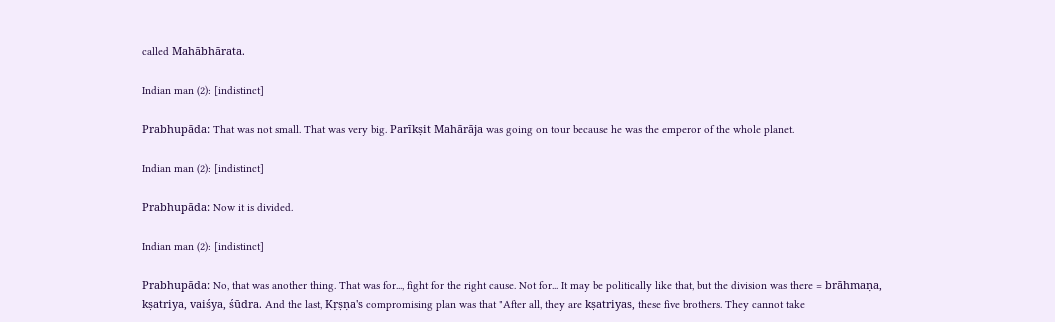called Mahābhārata.

Indian man (2): [indistinct]

Prabhupāda: That was not small. That was very big. Parīkṣit Mahārāja was going on tour because he was the emperor of the whole planet.

Indian man (2): [indistinct]

Prabhupāda: Now it is divided.

Indian man (2): [indistinct]

Prabhupāda: No, that was another thing. That was for..., fight for the right cause. Not for... It may be politically like that, but the division was there = brāhmaṇa, kṣatriya, vaiśya, śūdra. And the last, Kṛṣṇa's compromising plan was that "After all, they are kṣatriyas, these five brothers. They cannot take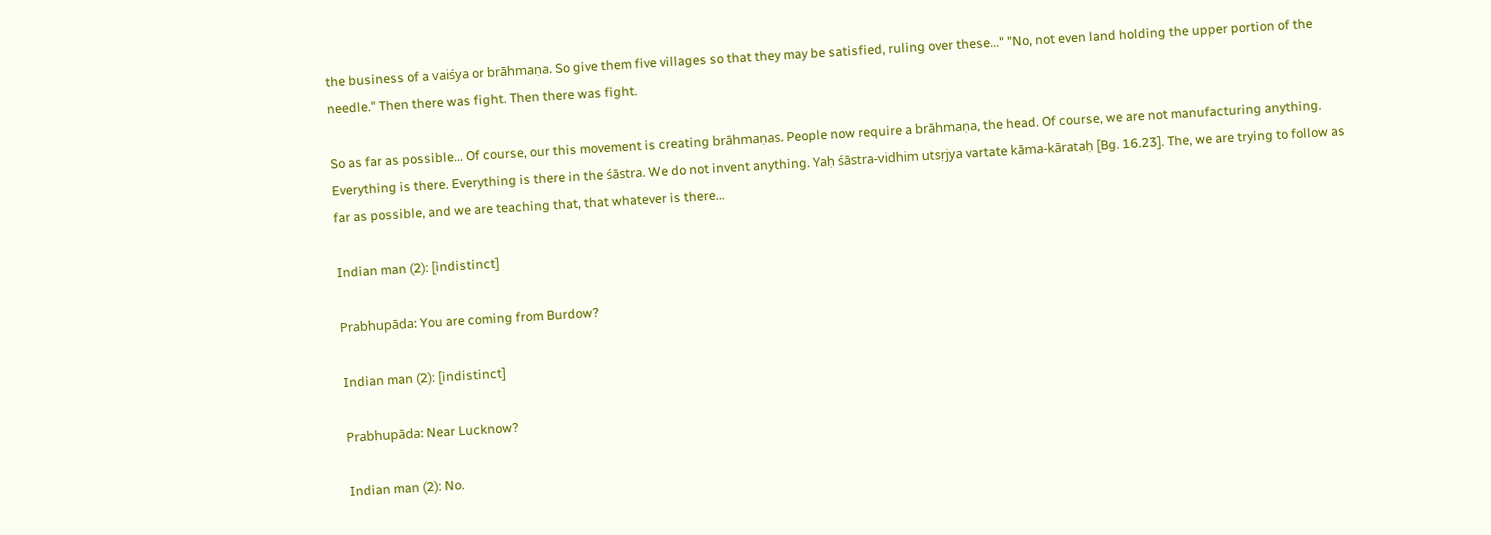the business of a vaiśya or brāhmaṇa. So give them five villages so that they may be satisfied, ruling over these..." "No, not even land holding the upper portion of the needle." Then there was fight. Then there was fight.

So as far as possible... Of course, our this movement is creating brāhmaṇas. People now require a brāhmaṇa, the head. Of course, we are not manufacturing anything. Everything is there. Everything is there in the śāstra. We do not invent anything. Yaḥ śāstra-vidhim utsṛjya vartate kāma-kārataḥ [Bg. 16.23]. The, we are trying to follow as far as possible, and we are teaching that, that whatever is there...

Indian man (2): [indistinct]

Prabhupāda: You are coming from Burdow?

Indian man (2): [indistinct]

Prabhupāda: Near Lucknow?

Indian man (2): No.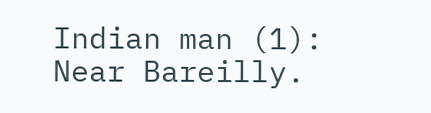Indian man (1): Near Bareilly.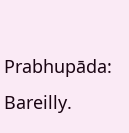Prabhupāda: Bareilly.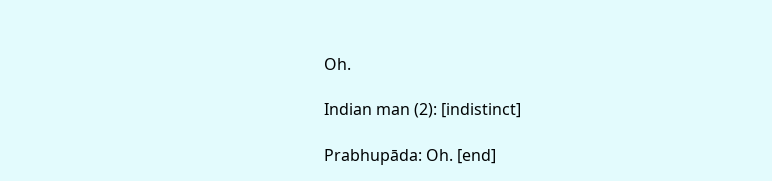Oh.

Indian man (2): [indistinct]

Prabhupāda: Oh. [end]